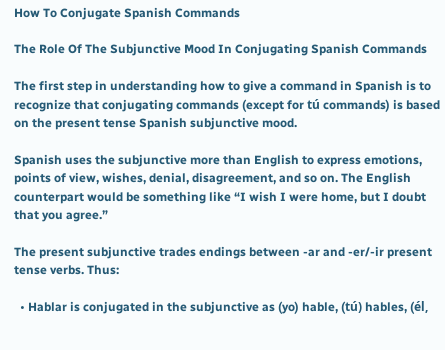How To Conjugate Spanish Commands

The Role Of The Subjunctive Mood In Conjugating Spanish Commands

The first step in understanding how to give a command in Spanish is to recognize that conjugating commands (except for tú commands) is based on the present tense Spanish subjunctive mood.

Spanish uses the subjunctive more than English to express emotions, points of view, wishes, denial, disagreement, and so on. The English counterpart would be something like “I wish I were home, but I doubt that you agree.”

The present subjunctive trades endings between -ar and -er/-ir present tense verbs. Thus:

  • Hablar is conjugated in the subjunctive as (yo) hable, (tú) hables, (él,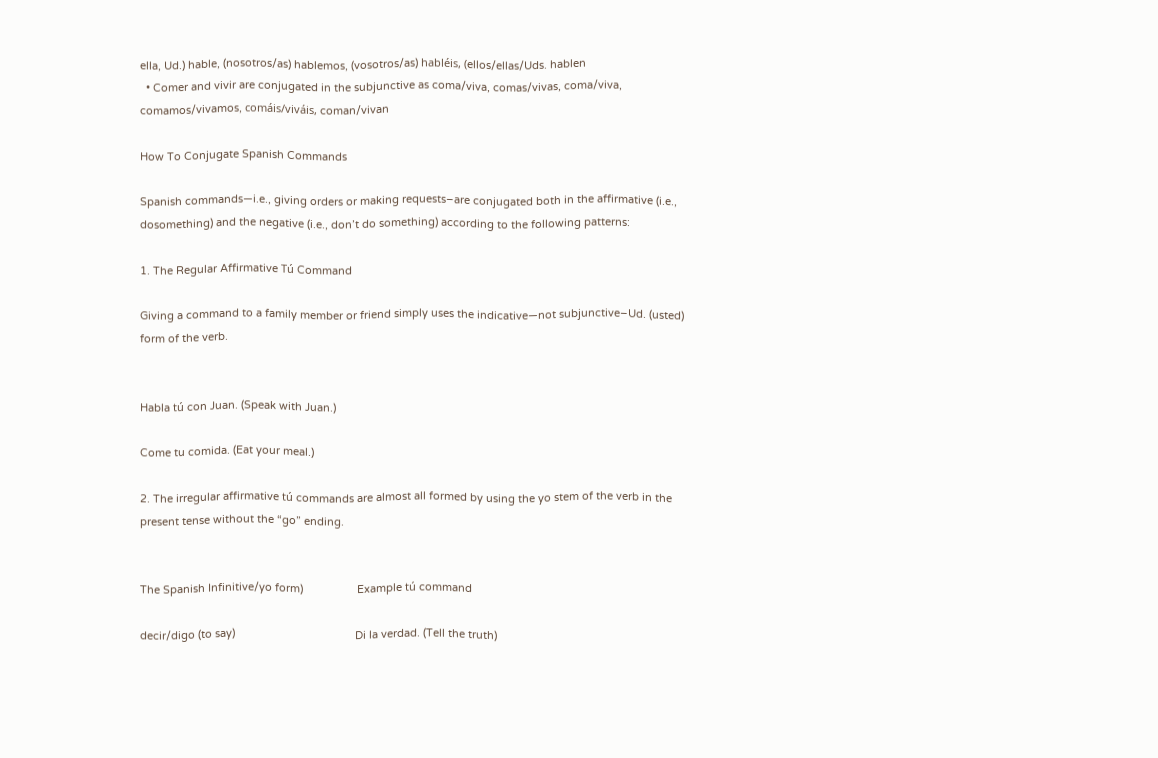ella, Ud.) hable, (nosotros/as) hablemos, (vosotros/as) habléis, (ellos/ellas/Uds. hablen
  • Comer and vivir are conjugated in the subjunctive as coma/viva, comas/vivas, coma/viva, comamos/vivamos, comáis/viváis, coman/vivan

How To Conjugate Spanish Commands

Spanish commands—i.e., giving orders or making requests–are conjugated both in the affirmative (i.e., dosomething) and the negative (i.e., don’t do something) according to the following patterns:

1. The Regular Affirmative Tú Command

Giving a command to a family member or friend simply uses the indicative—not subjunctive–Ud. (usted) form of the verb.


Habla tú con Juan. (Speak with Juan.)

Come tu comida. (Eat your meal.)

2. The irregular affirmative tú commands are almost all formed by using the yo stem of the verb in the present tense without the “go” ending.


The Spanish Infinitive/yo form)                  Example tú command

decir/digo (to say)                                        Di la verdad. (Tell the truth)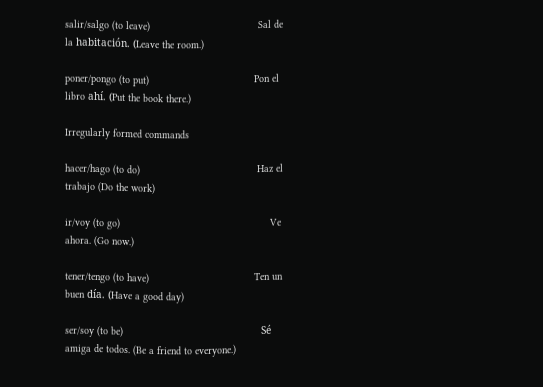salir/salgo (to leave)                                    Sal de la habitación. (Leave the room.)

poner/pongo (to put)                                   Pon el libro ahí. (Put the book there.)

Irregularly formed commands

hacer/hago (to do)                                       Haz el trabajo (Do the work)

ir/voy (to go)                                                  Ve ahora. (Go now.)

tener/tengo (to have)                                   Ten un buen día. (Have a good day)

ser/soy (to be)                                              Sé amiga de todos. (Be a friend to everyone.)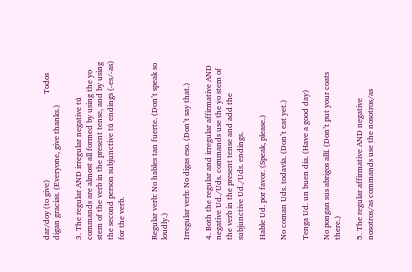dar/doy (to give)                                           Todos digan gracias. (Everyone, give thanks.)

3. The regular AND irregular negative tú commands are almost all formed by using the yo stem of the verb in the present tense, and by using the second person subjunctive tú endings (-es/-as) for the verb.


Regular verb: No hables tan fuerte. (Don’t speak so loudly.)

Irregular verb: No digas eso. (Don’t say that.)

4. Both the regular and irregular affirmative AND negative Ud./Uds. commands use the yo stem of the verb in the present tense and add the subjunctive Ud./Uds. endings.

Hable Ud. por favor. (Speak, please.)

No coman Uds. todavía. (Don’t eat yet.)

Tenga Ud. un buen dia. (Have a good day)

No pongan sus abrigos allí. (Don’t put your coats there.)

5. The regular affirmative AND negative nosotros/as commands use the nosotros/as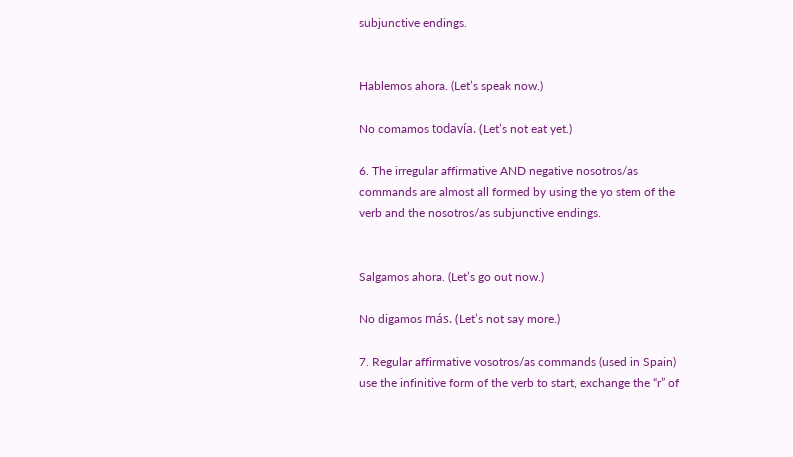subjunctive endings.


Hablemos ahora. (Let’s speak now.)

No comamos todavía. (Let’s not eat yet.)

6. The irregular affirmative AND negative nosotros/as commands are almost all formed by using the yo stem of the verb and the nosotros/as subjunctive endings.


Salgamos ahora. (Let’s go out now.)

No digamos más. (Let’s not say more.)

7. Regular affirmative vosotros/as commands (used in Spain) use the infinitive form of the verb to start, exchange the “r” of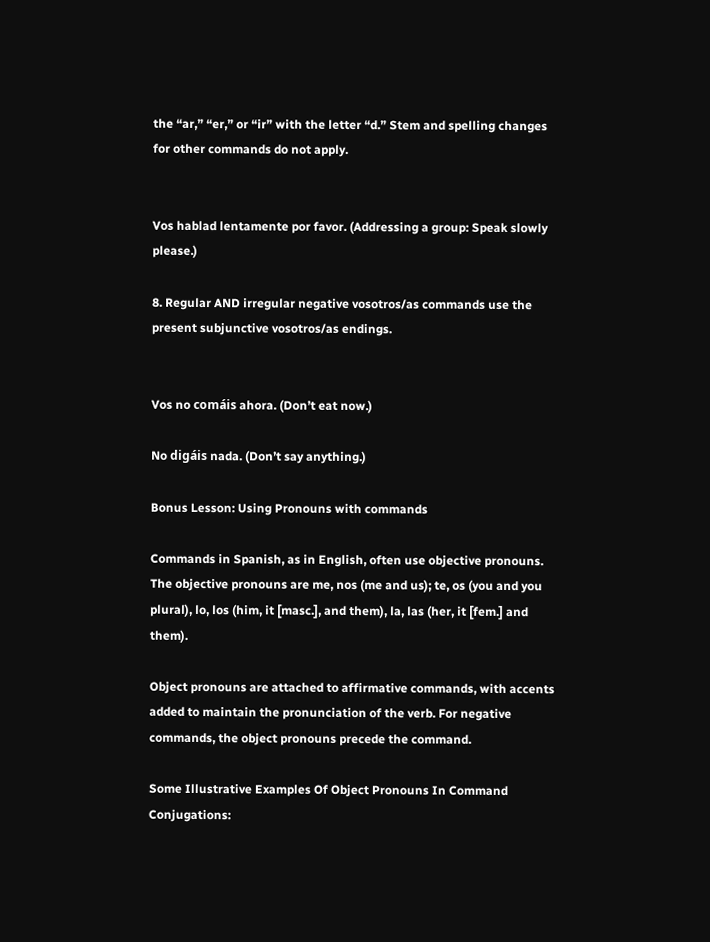the “ar,” “er,” or “ir” with the letter “d.” Stem and spelling changes for other commands do not apply.


Vos hablad lentamente por favor. (Addressing a group: Speak slowly please.)

8. Regular AND irregular negative vosotros/as commands use the present subjunctive vosotros/as endings.


Vos no comáis ahora. (Don’t eat now.)

No digáis nada. (Don’t say anything.)

Bonus Lesson: Using Pronouns with commands

Commands in Spanish, as in English, often use objective pronouns. The objective pronouns are me, nos (me and us); te, os (you and you plural), lo, los (him, it [masc.], and them), la, las (her, it [fem.] and them).

Object pronouns are attached to affirmative commands, with accents added to maintain the pronunciation of the verb. For negative commands, the object pronouns precede the command.

Some Illustrative Examples Of Object Pronouns In Command Conjugations: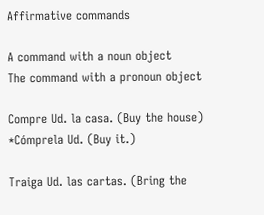Affirmative commands

A command with a noun object                             The command with a pronoun object

Compre Ud. la casa. (Buy the house)                  *Cómprela Ud. (Buy it.)

Traiga Ud. las cartas. (Bring the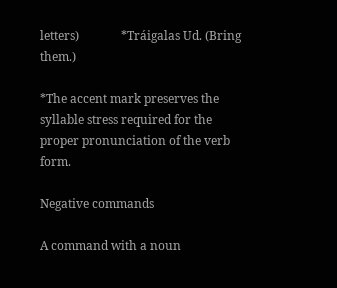letters)              *Tráigalas Ud. (Bring them.)

*The accent mark preserves the syllable stress required for the proper pronunciation of the verb form.

Negative commands

A command with a noun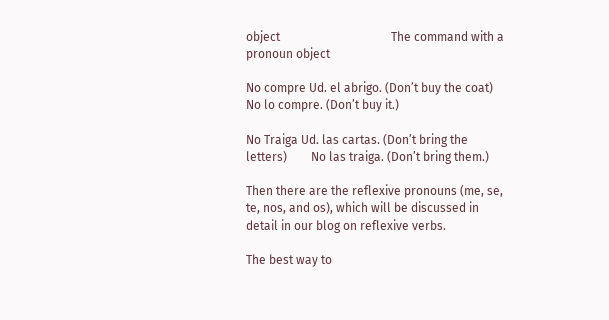object                                     The command with a pronoun object

No compre Ud. el abrigo. (Don’t buy the coat)              No lo compre. (Don’t buy it.)

No Traiga Ud. las cartas. (Don’t bring the letters)        No las traiga. (Don’t bring them.)

Then there are the reflexive pronouns (me, se, te, nos, and os), which will be discussed in detail in our blog on reflexive verbs.

The best way to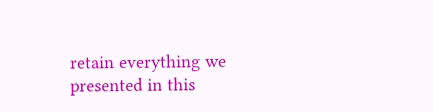retain everything we presented in this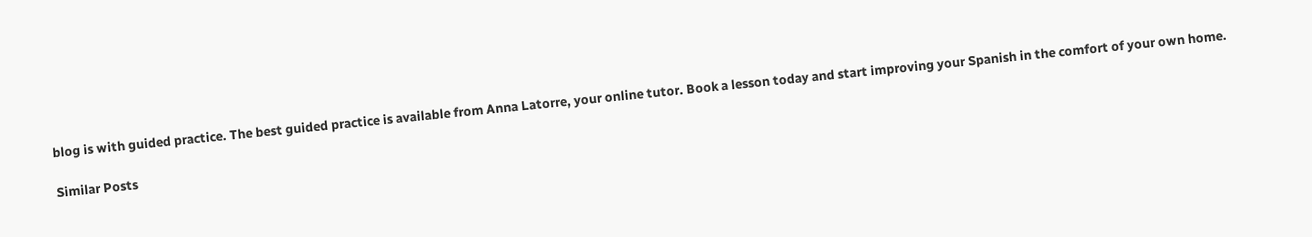blog is with guided practice. The best guided practice is available from Anna Latorre, your online tutor. Book a lesson today and start improving your Spanish in the comfort of your own home.

Similar Posts